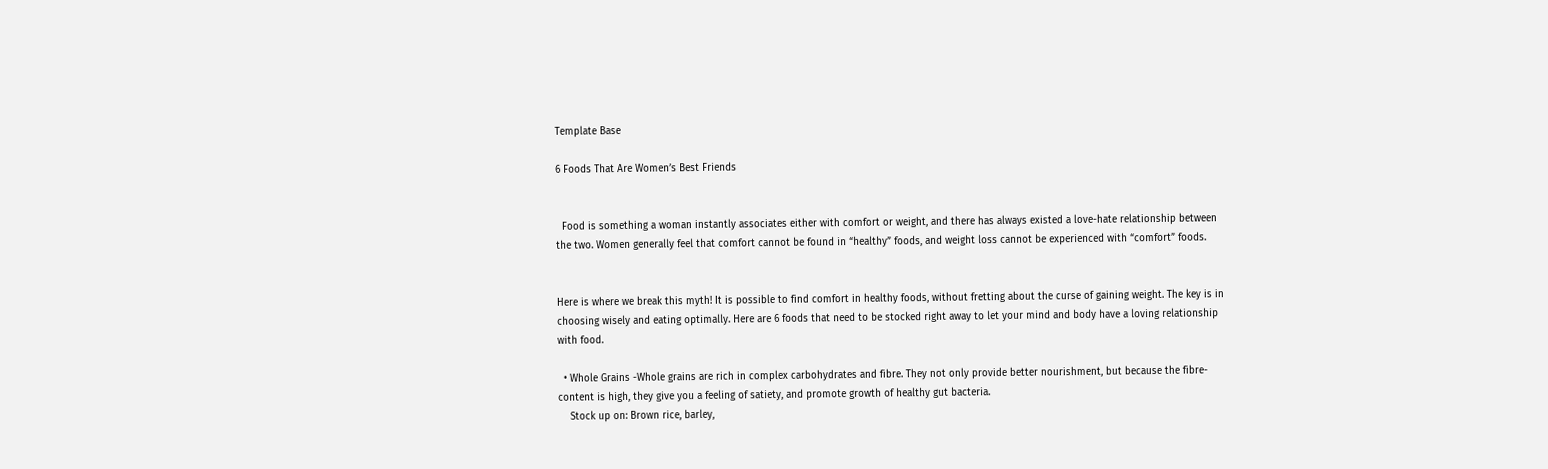Template Base

6 Foods That Are Women’s Best Friends


  Food is something a woman instantly associates either with comfort or weight, and there has always existed a love-hate relationship between the two. Women generally feel that comfort cannot be found in “healthy” foods, and weight loss cannot be experienced with “comfort” foods.


Here is where we break this myth! It is possible to find comfort in healthy foods, without fretting about the curse of gaining weight. The key is in choosing wisely and eating optimally. Here are 6 foods that need to be stocked right away to let your mind and body have a loving relationship with food.

  • Whole Grains -Whole grains are rich in complex carbohydrates and fibre. They not only provide better nourishment, but because the fibre-content is high, they give you a feeling of satiety, and promote growth of healthy gut bacteria.
    Stock up on: Brown rice, barley,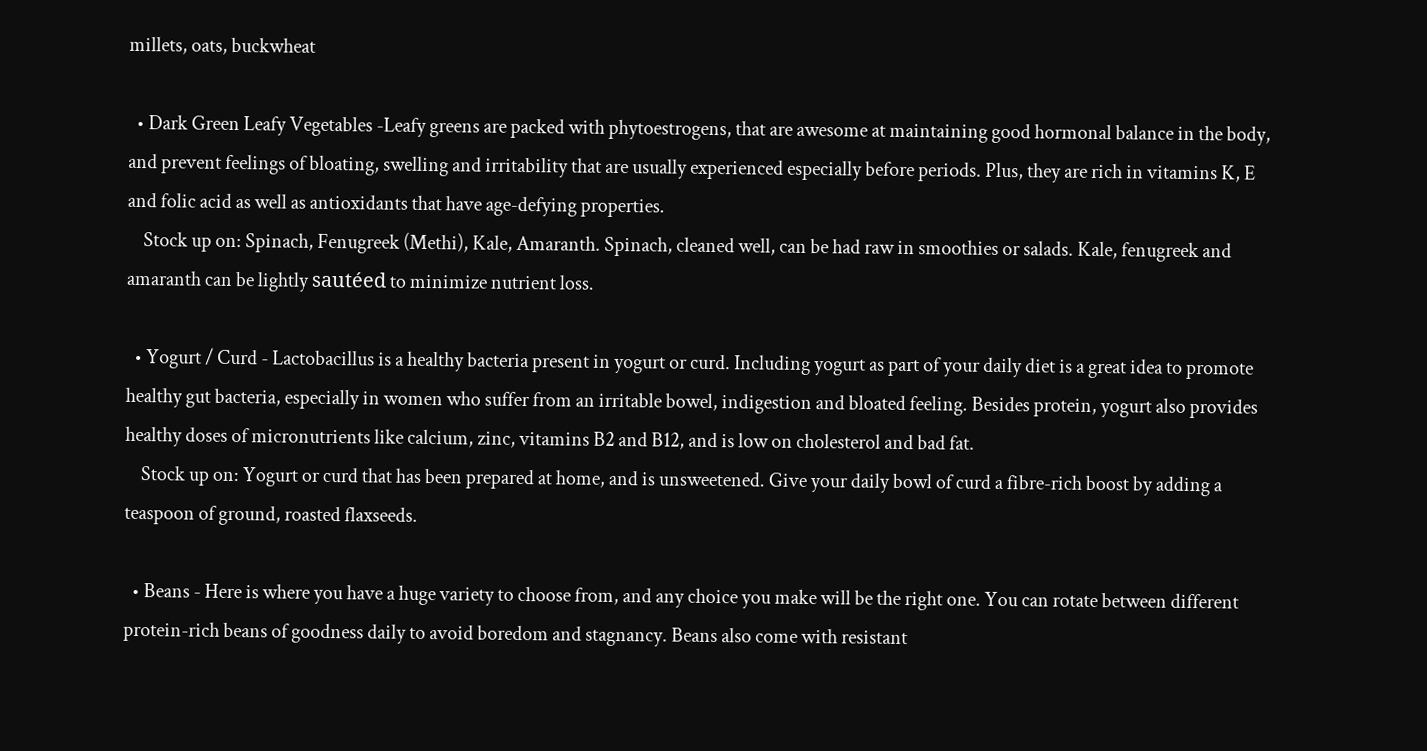millets, oats, buckwheat

  • Dark Green Leafy Vegetables -Leafy greens are packed with phytoestrogens, that are awesome at maintaining good hormonal balance in the body, and prevent feelings of bloating, swelling and irritability that are usually experienced especially before periods. Plus, they are rich in vitamins K, E and folic acid as well as antioxidants that have age-defying properties.
    Stock up on: Spinach, Fenugreek (Methi), Kale, Amaranth. Spinach, cleaned well, can be had raw in smoothies or salads. Kale, fenugreek and amaranth can be lightly sautéed to minimize nutrient loss.

  • Yogurt / Curd - Lactobacillus is a healthy bacteria present in yogurt or curd. Including yogurt as part of your daily diet is a great idea to promote healthy gut bacteria, especially in women who suffer from an irritable bowel, indigestion and bloated feeling. Besides protein, yogurt also provides healthy doses of micronutrients like calcium, zinc, vitamins B2 and B12, and is low on cholesterol and bad fat.
    Stock up on: Yogurt or curd that has been prepared at home, and is unsweetened. Give your daily bowl of curd a fibre-rich boost by adding a teaspoon of ground, roasted flaxseeds.

  • Beans - Here is where you have a huge variety to choose from, and any choice you make will be the right one. You can rotate between different protein-rich beans of goodness daily to avoid boredom and stagnancy. Beans also come with resistant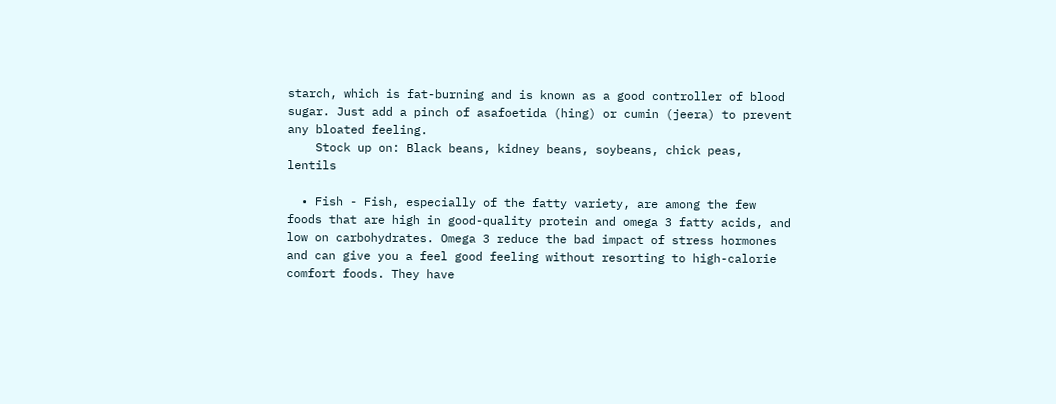starch, which is fat-burning and is known as a good controller of blood sugar. Just add a pinch of asafoetida (hing) or cumin (jeera) to prevent any bloated feeling.
    Stock up on: Black beans, kidney beans, soybeans, chick peas, lentils

  • Fish - Fish, especially of the fatty variety, are among the few foods that are high in good-quality protein and omega 3 fatty acids, and low on carbohydrates. Omega 3 reduce the bad impact of stress hormones and can give you a feel good feeling without resorting to high-calorie comfort foods. They have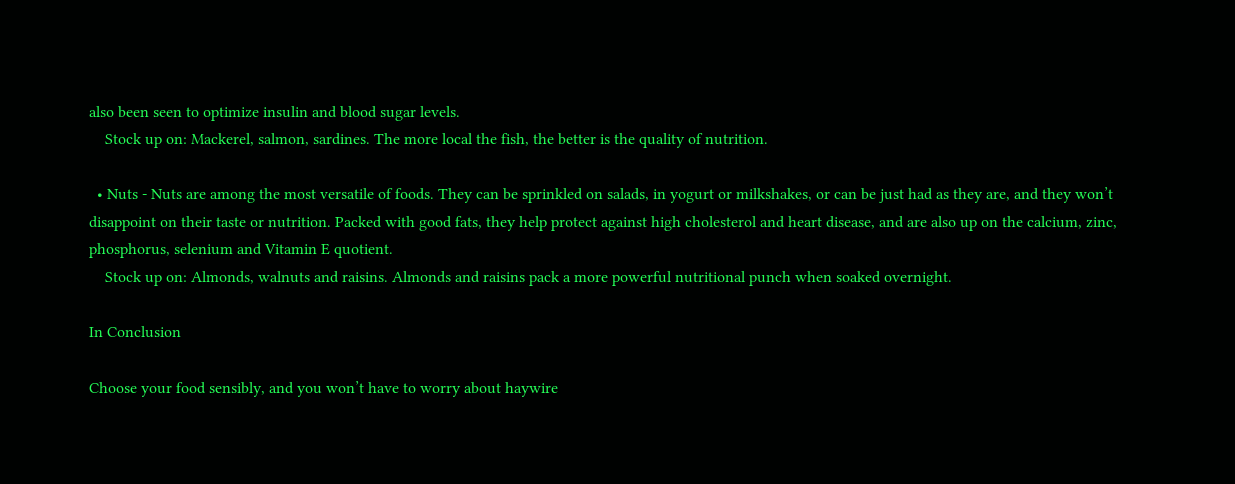also been seen to optimize insulin and blood sugar levels.
    Stock up on: Mackerel, salmon, sardines. The more local the fish, the better is the quality of nutrition.

  • Nuts - Nuts are among the most versatile of foods. They can be sprinkled on salads, in yogurt or milkshakes, or can be just had as they are, and they won’t disappoint on their taste or nutrition. Packed with good fats, they help protect against high cholesterol and heart disease, and are also up on the calcium, zinc, phosphorus, selenium and Vitamin E quotient.
    Stock up on: Almonds, walnuts and raisins. Almonds and raisins pack a more powerful nutritional punch when soaked overnight.

In Conclusion

Choose your food sensibly, and you won’t have to worry about haywire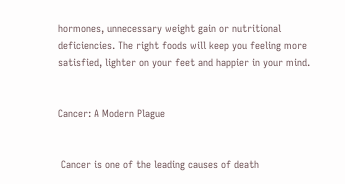hormones, unnecessary weight gain or nutritional deficiencies. The right foods will keep you feeling more satisfied, lighter on your feet and happier in your mind.


Cancer: A Modern Plague


 Cancer is one of the leading causes of death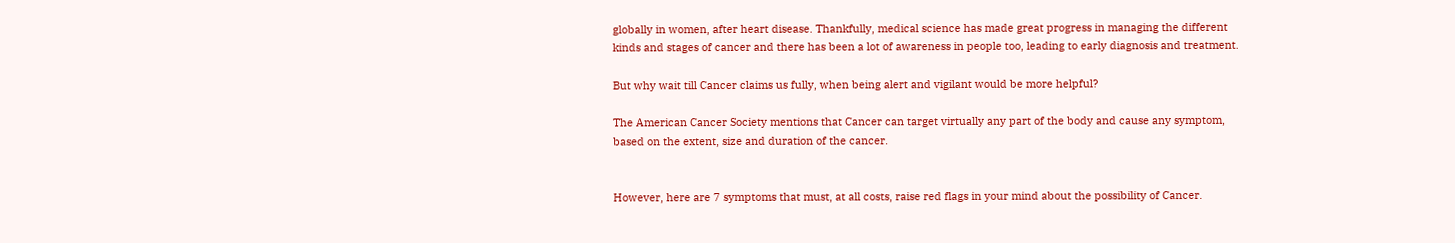globally in women, after heart disease. Thankfully, medical science has made great progress in managing the different kinds and stages of cancer and there has been a lot of awareness in people too, leading to early diagnosis and treatment.

But why wait till Cancer claims us fully, when being alert and vigilant would be more helpful?

The American Cancer Society mentions that Cancer can target virtually any part of the body and cause any symptom, based on the extent, size and duration of the cancer.


However, here are 7 symptoms that must, at all costs, raise red flags in your mind about the possibility of Cancer.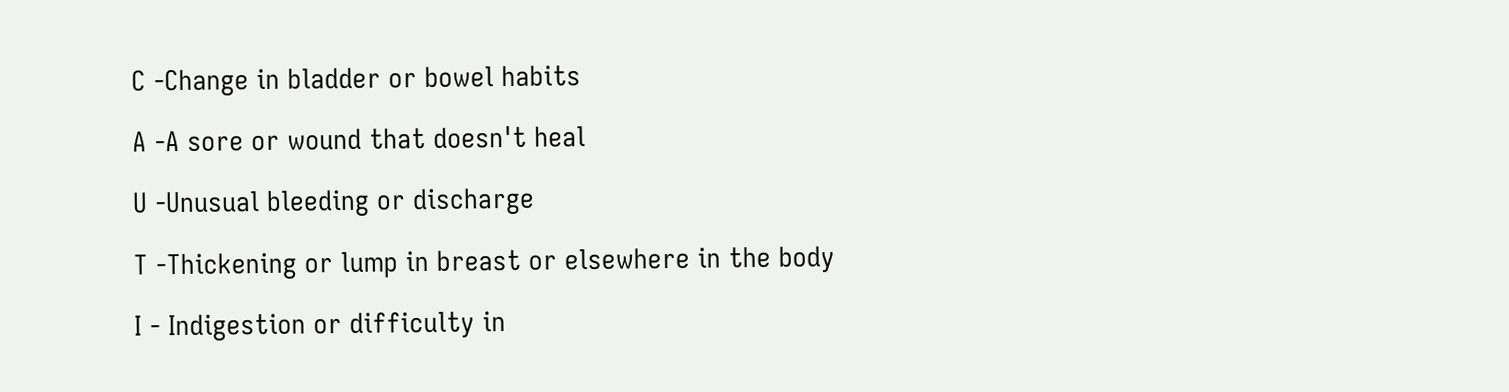C -Change in bladder or bowel habits

A -A sore or wound that doesn't heal

U -Unusual bleeding or discharge

T -Thickening or lump in breast or elsewhere in the body

I - Indigestion or difficulty in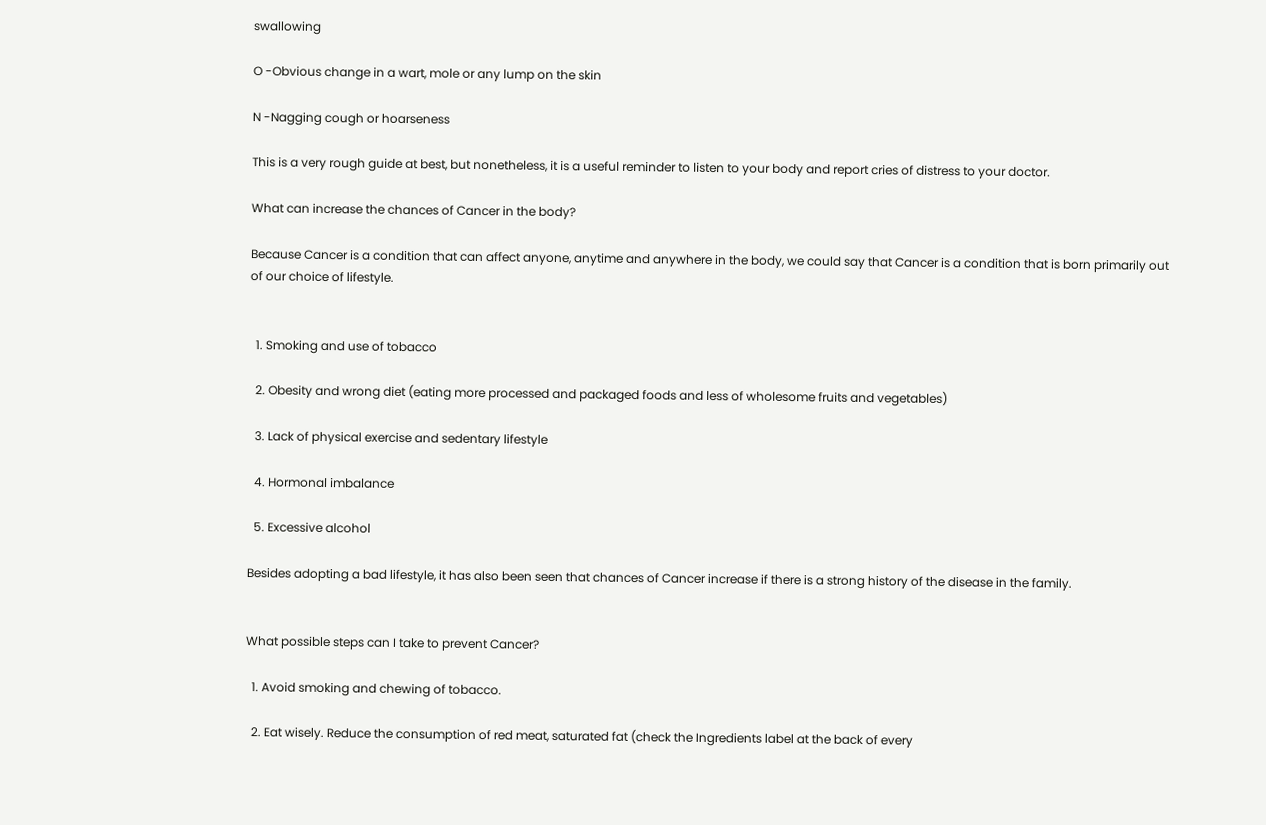swallowing

O -Obvious change in a wart, mole or any lump on the skin

N -Nagging cough or hoarseness

This is a very rough guide at best, but nonetheless, it is a useful reminder to listen to your body and report cries of distress to your doctor.

What can increase the chances of Cancer in the body?

Because Cancer is a condition that can affect anyone, anytime and anywhere in the body, we could say that Cancer is a condition that is born primarily out of our choice of lifestyle.


  1. Smoking and use of tobacco

  2. Obesity and wrong diet (eating more processed and packaged foods and less of wholesome fruits and vegetables)

  3. Lack of physical exercise and sedentary lifestyle

  4. Hormonal imbalance

  5. Excessive alcohol

Besides adopting a bad lifestyle, it has also been seen that chances of Cancer increase if there is a strong history of the disease in the family.


What possible steps can I take to prevent Cancer?

  1. Avoid smoking and chewing of tobacco.

  2. Eat wisely. Reduce the consumption of red meat, saturated fat (check the Ingredients label at the back of every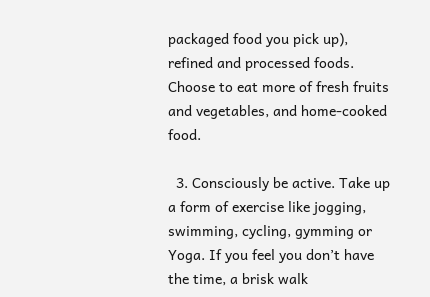packaged food you pick up), refined and processed foods. Choose to eat more of fresh fruits and vegetables, and home-cooked food.

  3. Consciously be active. Take up a form of exercise like jogging, swimming, cycling, gymming or Yoga. If you feel you don’t have the time, a brisk walk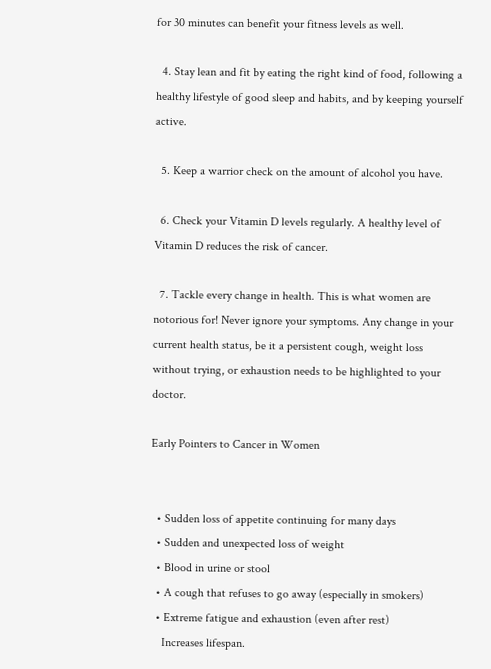for 30 minutes can benefit your fitness levels as well.

  4. Stay lean and fit by eating the right kind of food, following a healthy lifestyle of good sleep and habits, and by keeping yourself active.

  5. Keep a warrior check on the amount of alcohol you have.

  6. Check your Vitamin D levels regularly. A healthy level of Vitamin D reduces the risk of cancer.

  7. Tackle every change in health. This is what women are notorious for! Never ignore your symptoms. Any change in your current health status, be it a persistent cough, weight loss without trying, or exhaustion needs to be highlighted to your doctor.

Early Pointers to Cancer in Women


  • Sudden loss of appetite continuing for many days
  • Sudden and unexpected loss of weight
  • Blood in urine or stool
  • A cough that refuses to go away (especially in smokers)
  • Extreme fatigue and exhaustion (even after rest)
    Increases lifespan.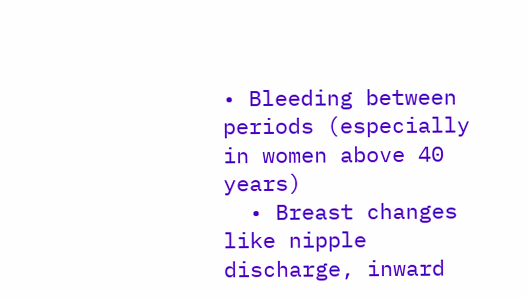• Bleeding between periods (especially in women above 40 years)
  • Breast changes like nipple discharge, inward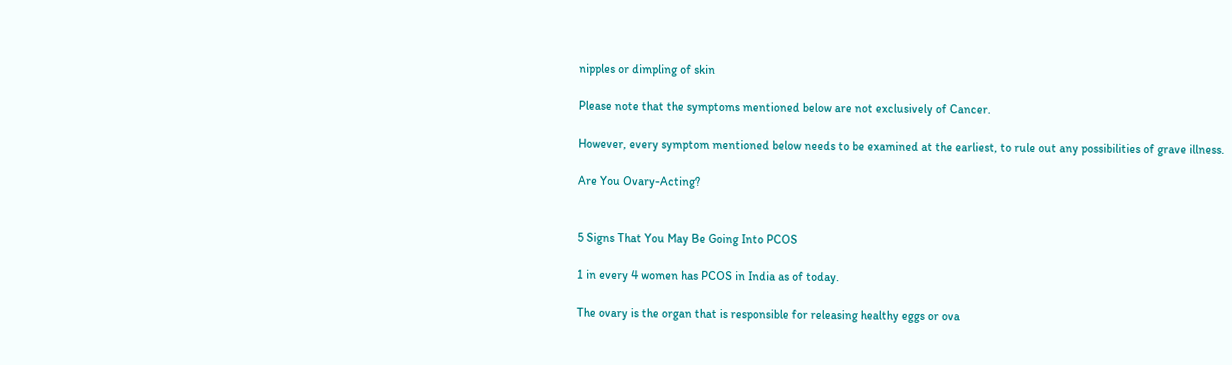nipples or dimpling of skin

Please note that the symptoms mentioned below are not exclusively of Cancer.

However, every symptom mentioned below needs to be examined at the earliest, to rule out any possibilities of grave illness.

Are You Ovary-Acting?


5 Signs That You May Be Going Into PCOS

1 in every 4 women has PCOS in India as of today.

The ovary is the organ that is responsible for releasing healthy eggs or ova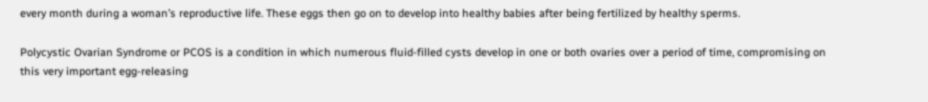every month during a woman’s reproductive life. These eggs then go on to develop into healthy babies after being fertilized by healthy sperms.

Polycystic Ovarian Syndrome or PCOS is a condition in which numerous fluid-filled cysts develop in one or both ovaries over a period of time, compromising on this very important egg-releasing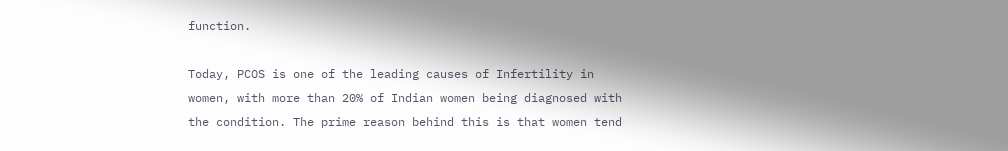function.

Today, PCOS is one of the leading causes of Infertility in women, with more than 20% of Indian women being diagnosed with the condition. The prime reason behind this is that women tend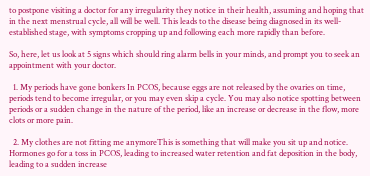to postpone visiting a doctor for any irregularity they notice in their health, assuming and hoping that in the next menstrual cycle, all will be well. This leads to the disease being diagnosed in its well-established stage, with symptoms cropping up and following each more rapidly than before.

So, here, let us look at 5 signs which should ring alarm bells in your minds, and prompt you to seek an appointment with your doctor.

  1. My periods have gone bonkers In PCOS, because eggs are not released by the ovaries on time, periods tend to become irregular, or you may even skip a cycle. You may also notice spotting between periods or a sudden change in the nature of the period, like an increase or decrease in the flow, more clots or more pain.

  2. My clothes are not fitting me anymoreThis is something that will make you sit up and notice. Hormones go for a toss in PCOS, leading to increased water retention and fat deposition in the body, leading to a sudden increase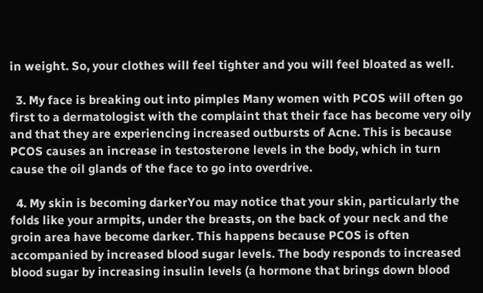in weight. So, your clothes will feel tighter and you will feel bloated as well.

  3. My face is breaking out into pimples Many women with PCOS will often go first to a dermatologist with the complaint that their face has become very oily and that they are experiencing increased outbursts of Acne. This is because PCOS causes an increase in testosterone levels in the body, which in turn cause the oil glands of the face to go into overdrive.

  4. My skin is becoming darkerYou may notice that your skin, particularly the folds like your armpits, under the breasts, on the back of your neck and the groin area have become darker. This happens because PCOS is often accompanied by increased blood sugar levels. The body responds to increased blood sugar by increasing insulin levels (a hormone that brings down blood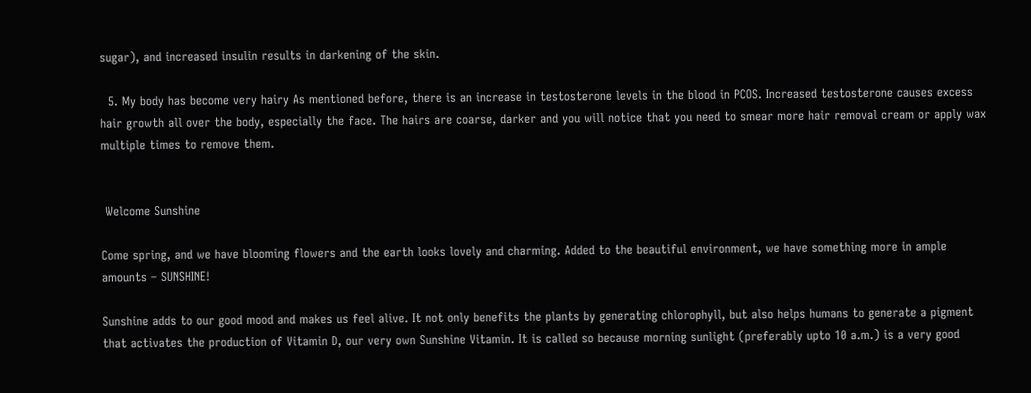sugar), and increased insulin results in darkening of the skin.

  5. My body has become very hairy As mentioned before, there is an increase in testosterone levels in the blood in PCOS. Increased testosterone causes excess hair growth all over the body, especially the face. The hairs are coarse, darker and you will notice that you need to smear more hair removal cream or apply wax multiple times to remove them.


 Welcome Sunshine

Come spring, and we have blooming flowers and the earth looks lovely and charming. Added to the beautiful environment, we have something more in ample amounts – SUNSHINE!

Sunshine adds to our good mood and makes us feel alive. It not only benefits the plants by generating chlorophyll, but also helps humans to generate a pigment that activates the production of Vitamin D, our very own Sunshine Vitamin. It is called so because morning sunlight (preferably upto 10 a.m.) is a very good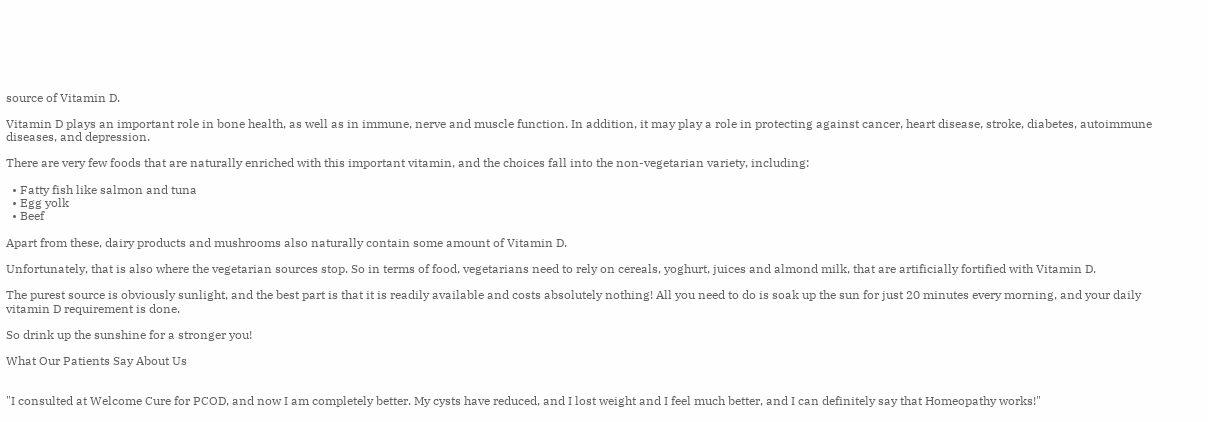source of Vitamin D.

Vitamin D plays an important role in bone health, as well as in immune, nerve and muscle function. In addition, it may play a role in protecting against cancer, heart disease, stroke, diabetes, autoimmune diseases, and depression.

There are very few foods that are naturally enriched with this important vitamin, and the choices fall into the non-vegetarian variety, including:

  • Fatty fish like salmon and tuna
  • Egg yolk
  • Beef

Apart from these, dairy products and mushrooms also naturally contain some amount of Vitamin D.

Unfortunately, that is also where the vegetarian sources stop. So in terms of food, vegetarians need to rely on cereals, yoghurt, juices and almond milk, that are artificially fortified with Vitamin D.

The purest source is obviously sunlight, and the best part is that it is readily available and costs absolutely nothing! All you need to do is soak up the sun for just 20 minutes every morning, and your daily vitamin D requirement is done.

So drink up the sunshine for a stronger you!

What Our Patients Say About Us


"I consulted at Welcome Cure for PCOD, and now I am completely better. My cysts have reduced, and I lost weight and I feel much better, and I can definitely say that Homeopathy works!"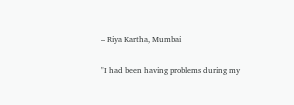– Riya Kartha, Mumbai

"I had been having problems during my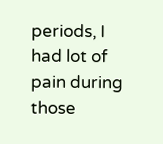periods, I had lot of pain during those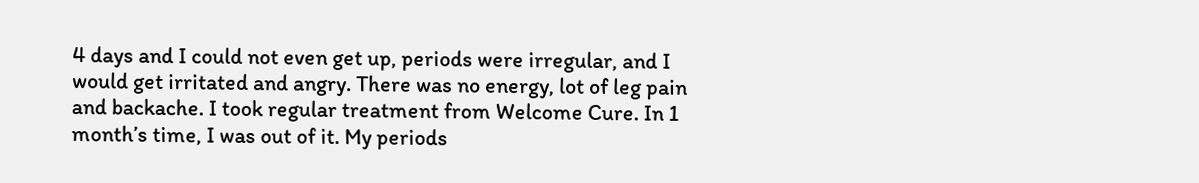4 days and I could not even get up, periods were irregular, and I would get irritated and angry. There was no energy, lot of leg pain and backache. I took regular treatment from Welcome Cure. In 1 month’s time, I was out of it. My periods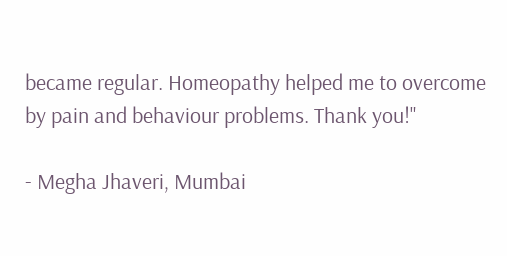became regular. Homeopathy helped me to overcome by pain and behaviour problems. Thank you!"

- Megha Jhaveri, Mumbai